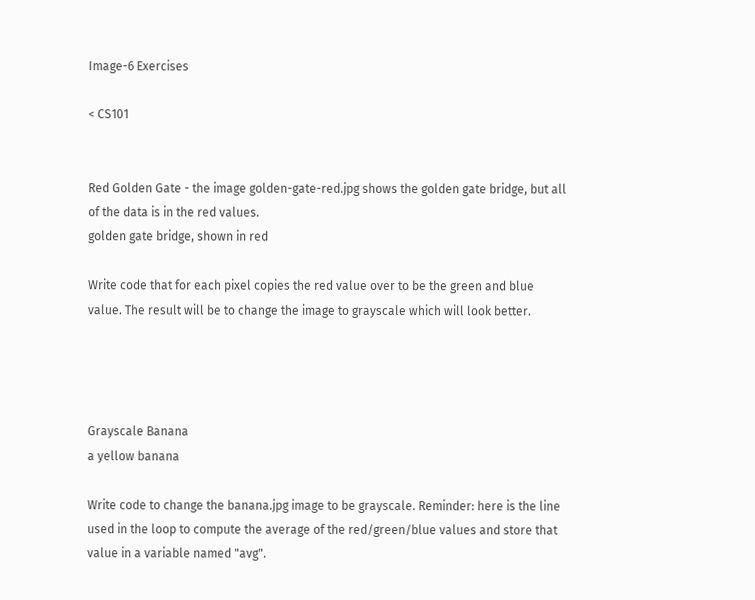Image-6 Exercises

< CS101


Red Golden Gate - the image golden-gate-red.jpg shows the golden gate bridge, but all of the data is in the red values.
golden gate bridge, shown in red

Write code that for each pixel copies the red value over to be the green and blue value. The result will be to change the image to grayscale which will look better.




Grayscale Banana
a yellow banana

Write code to change the banana.jpg image to be grayscale. Reminder: here is the line used in the loop to compute the average of the red/green/blue values and store that value in a variable named "avg".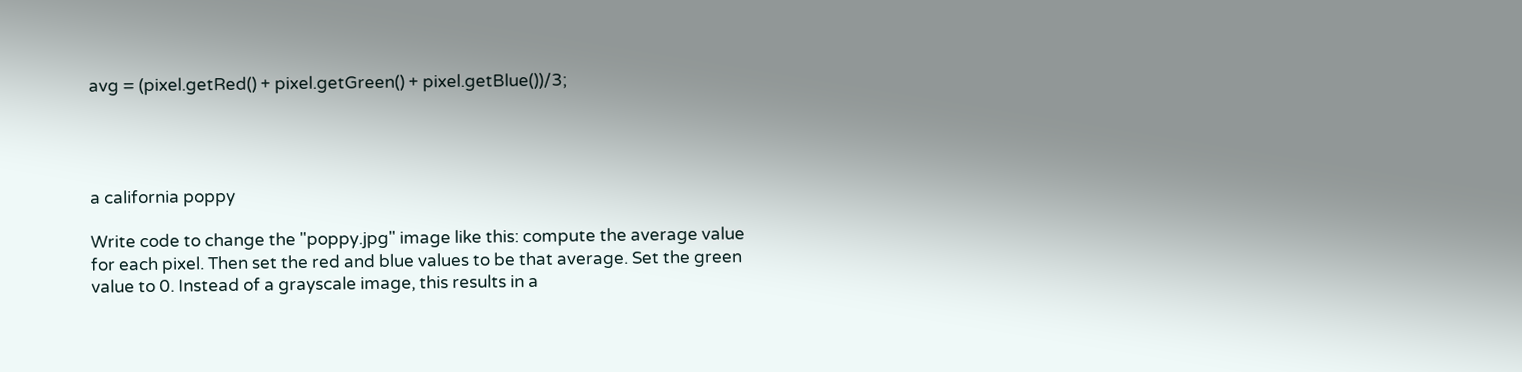avg = (pixel.getRed() + pixel.getGreen() + pixel.getBlue())/3;




a california poppy

Write code to change the "poppy.jpg" image like this: compute the average value for each pixel. Then set the red and blue values to be that average. Set the green value to 0. Instead of a grayscale image, this results in a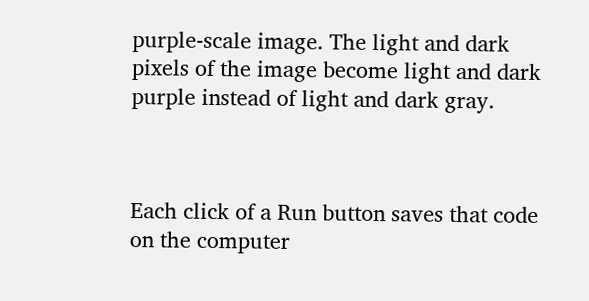purple-scale image. The light and dark pixels of the image become light and dark purple instead of light and dark gray.



Each click of a Run button saves that code on the computer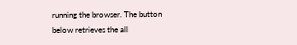running the browser. The button below retrieves the all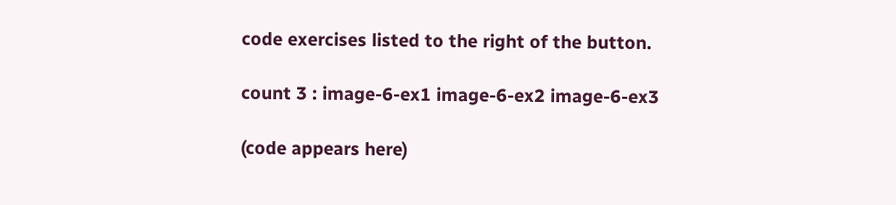code exercises listed to the right of the button.

count 3 : image-6-ex1 image-6-ex2 image-6-ex3

(code appears here)